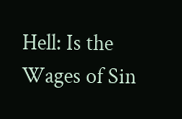Hell: Is the Wages of Sin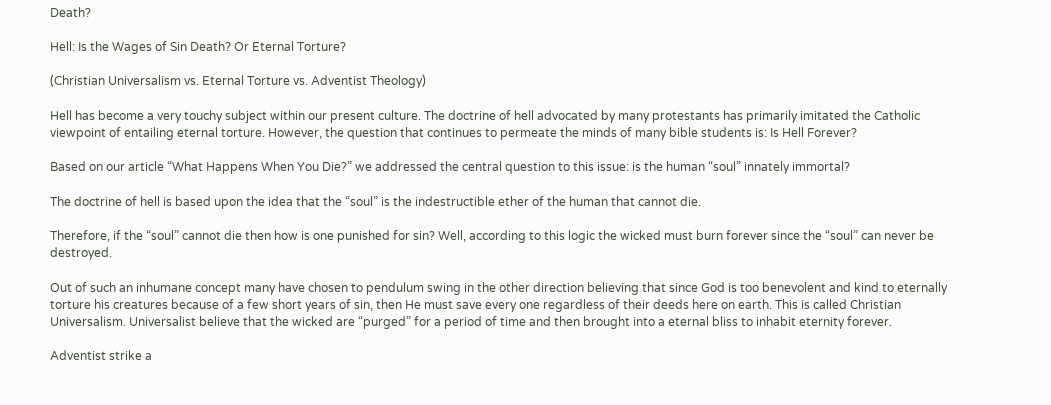Death?

Hell: Is the Wages of Sin Death? Or Eternal Torture?

(Christian Universalism vs. Eternal Torture vs. Adventist Theology)

Hell has become a very touchy subject within our present culture. The doctrine of hell advocated by many protestants has primarily imitated the Catholic viewpoint of entailing eternal torture. However, the question that continues to permeate the minds of many bible students is: Is Hell Forever?

Based on our article “What Happens When You Die?” we addressed the central question to this issue: is the human “soul” innately immortal?

The doctrine of hell is based upon the idea that the “soul” is the indestructible ether of the human that cannot die.

Therefore, if the “soul” cannot die then how is one punished for sin? Well, according to this logic the wicked must burn forever since the “soul” can never be destroyed.

Out of such an inhumane concept many have chosen to pendulum swing in the other direction believing that since God is too benevolent and kind to eternally torture his creatures because of a few short years of sin, then He must save every one regardless of their deeds here on earth. This is called Christian Universalism. Universalist believe that the wicked are “purged” for a period of time and then brought into a eternal bliss to inhabit eternity forever.

Adventist strike a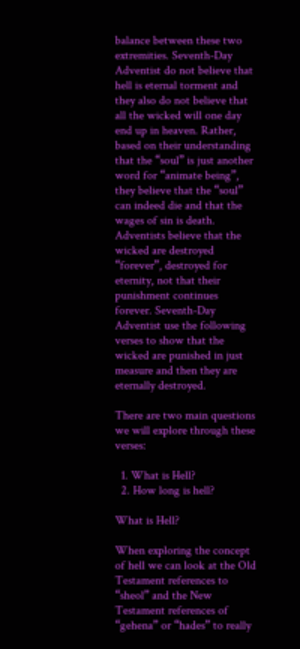balance between these two extremities. Seventh-Day Adventist do not believe that hell is eternal torment and they also do not believe that all the wicked will one day end up in heaven. Rather, based on their understanding that the “soul” is just another word for “animate being”, they believe that the “soul” can indeed die and that the wages of sin is death. Adventists believe that the wicked are destroyed “forever”, destroyed for eternity, not that their punishment continues forever. Seventh-Day Adventist use the following verses to show that the wicked are punished in just measure and then they are eternally destroyed.

There are two main questions we will explore through these verses:

  1. What is Hell?
  2. How long is hell?

What is Hell?

When exploring the concept of hell we can look at the Old Testament references to “sheol” and the New Testament references of “gehena” or “hades” to really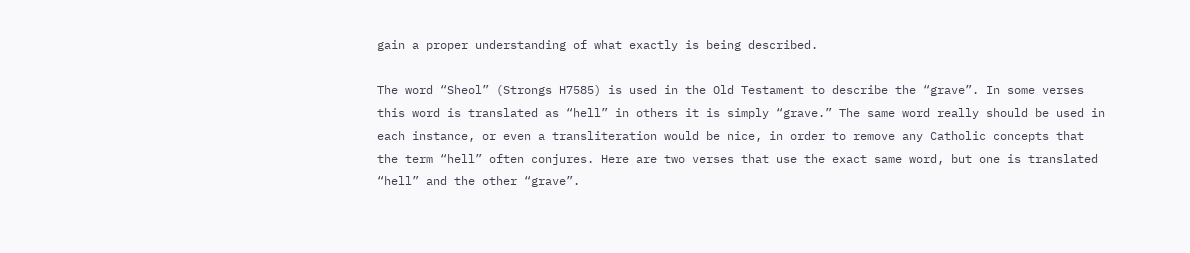gain a proper understanding of what exactly is being described.

The word “Sheol” (Strongs H7585) is used in the Old Testament to describe the “grave”. In some verses this word is translated as “hell” in others it is simply “grave.” The same word really should be used in each instance, or even a transliteration would be nice, in order to remove any Catholic concepts that the term “hell” often conjures. Here are two verses that use the exact same word, but one is translated “hell” and the other “grave”.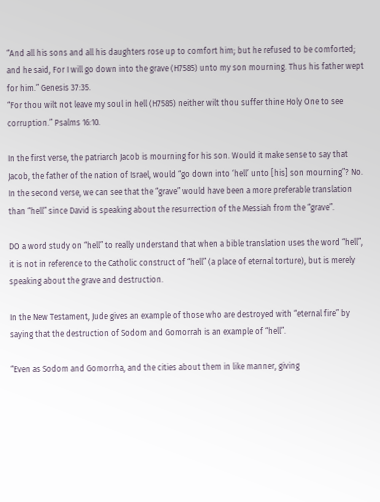“And all his sons and all his daughters rose up to comfort him; but he refused to be comforted; and he said, For I will go down into the grave (H7585) unto my son mourning. Thus his father wept for him.” Genesis 37:35.
“For thou wilt not leave my soul in hell (H7585) neither wilt thou suffer thine Holy One to see corruption.” Psalms 16:10.

In the first verse, the patriarch Jacob is mourning for his son. Would it make sense to say that Jacob, the father of the nation of Israel, would “go down into ‘hell’ unto [his] son mourning”? No. In the second verse, we can see that the “grave” would have been a more preferable translation than “hell” since David is speaking about the resurrection of the Messiah from the “grave”.

DO a word study on “hell” to really understand that when a bible translation uses the word “hell”, it is not in reference to the Catholic construct of “hell” (a place of eternal torture), but is merely speaking about the grave and destruction.

In the New Testament, Jude gives an example of those who are destroyed with “eternal fire” by saying that the destruction of Sodom and Gomorrah is an example of “hell”.

“Even as Sodom and Gomorrha, and the cities about them in like manner, giving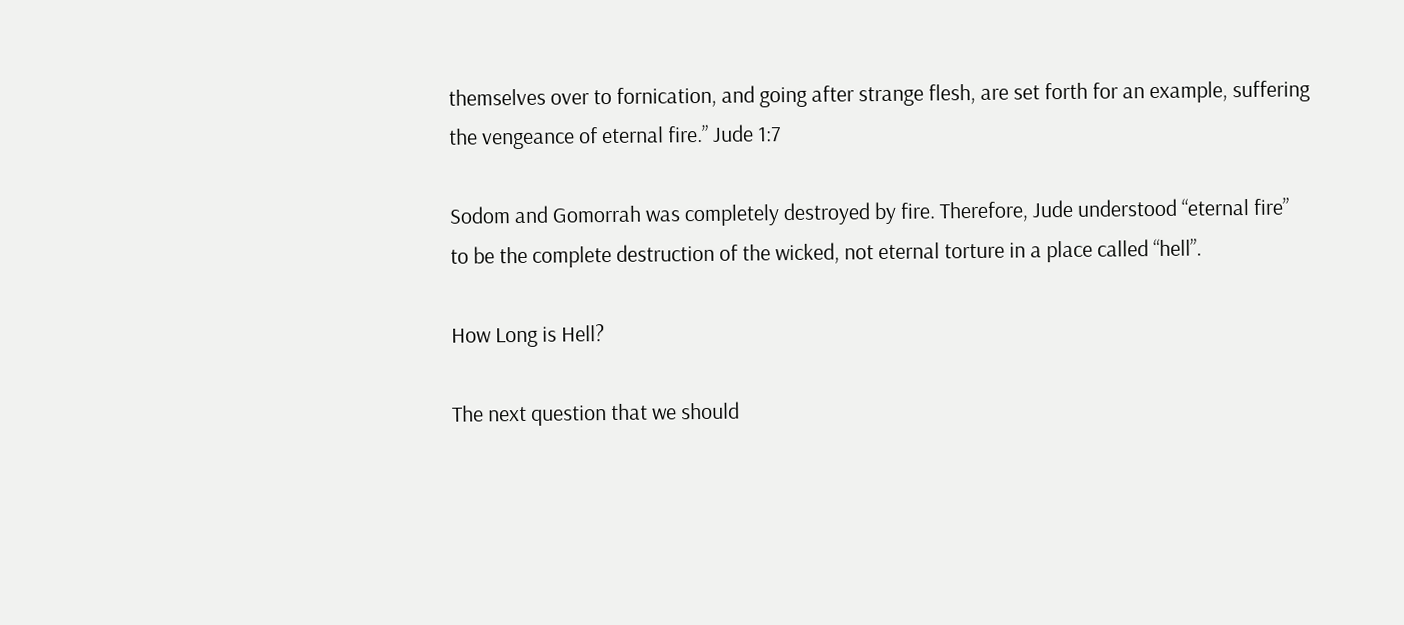themselves over to fornication, and going after strange flesh, are set forth for an example, suffering the vengeance of eternal fire.” Jude 1:7

Sodom and Gomorrah was completely destroyed by fire. Therefore, Jude understood “eternal fire” to be the complete destruction of the wicked, not eternal torture in a place called “hell”.

How Long is Hell?

The next question that we should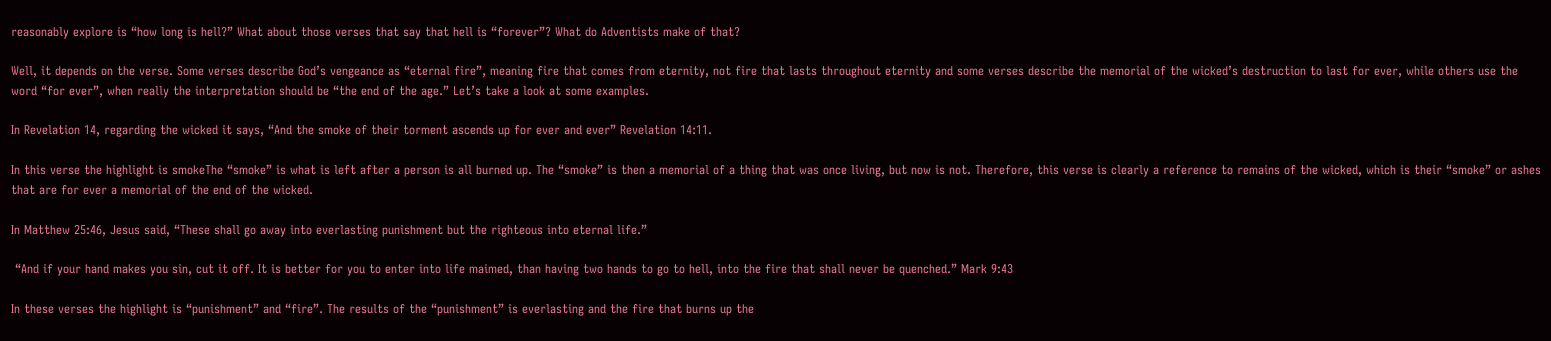reasonably explore is “how long is hell?” What about those verses that say that hell is “forever”? What do Adventists make of that?

Well, it depends on the verse. Some verses describe God’s vengeance as “eternal fire”, meaning fire that comes from eternity, not fire that lasts throughout eternity and some verses describe the memorial of the wicked’s destruction to last for ever, while others use the word “for ever”, when really the interpretation should be “the end of the age.” Let’s take a look at some examples.

In Revelation 14, regarding the wicked it says, “And the smoke of their torment ascends up for ever and ever” Revelation 14:11.

In this verse the highlight is smokeThe “smoke” is what is left after a person is all burned up. The “smoke” is then a memorial of a thing that was once living, but now is not. Therefore, this verse is clearly a reference to remains of the wicked, which is their “smoke” or ashes that are for ever a memorial of the end of the wicked.

In Matthew 25:46, Jesus said, “These shall go away into everlasting punishment but the righteous into eternal life.”

 “And if your hand makes you sin, cut it off. It is better for you to enter into life maimed, than having two hands to go to hell, into the fire that shall never be quenched.” Mark 9:43

In these verses the highlight is “punishment” and “fire”. The results of the “punishment” is everlasting and the fire that burns up the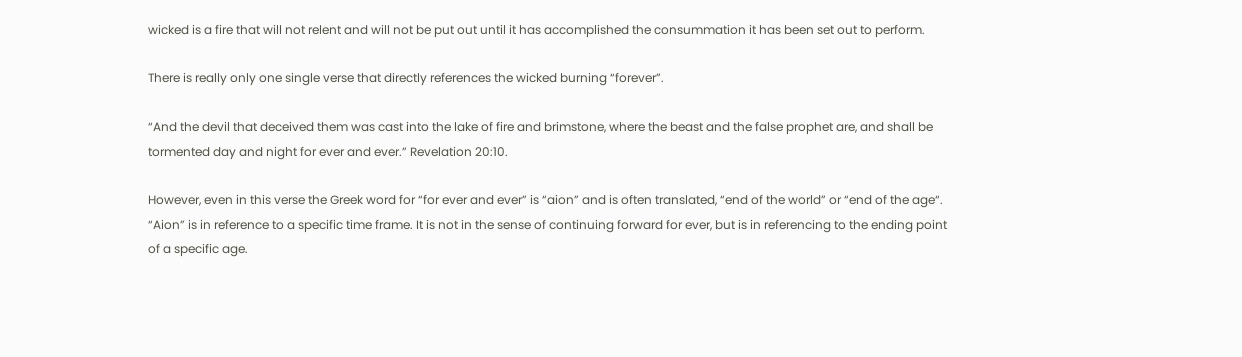wicked is a fire that will not relent and will not be put out until it has accomplished the consummation it has been set out to perform.

There is really only one single verse that directly references the wicked burning “forever”.

“And the devil that deceived them was cast into the lake of fire and brimstone, where the beast and the false prophet are, and shall be tormented day and night for ever and ever.” Revelation 20:10.

However, even in this verse the Greek word for “for ever and ever” is “aion” and is often translated, “end of the world” or “end of the age“. “Aion” is in reference to a specific time frame. It is not in the sense of continuing forward for ever, but is in referencing to the ending point of a specific age.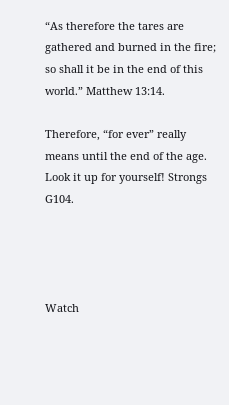“As therefore the tares are gathered and burned in the fire; so shall it be in the end of this world.” Matthew 13:14.

Therefore, “for ever” really means until the end of the age. Look it up for yourself! Strongs G104.




Watch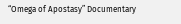“Omega of Apostasy” Documentary